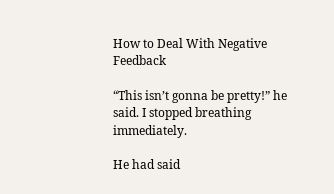How to Deal With Negative Feedback

“This isn’t gonna be pretty!” he said. I stopped breathing immediately.

He had said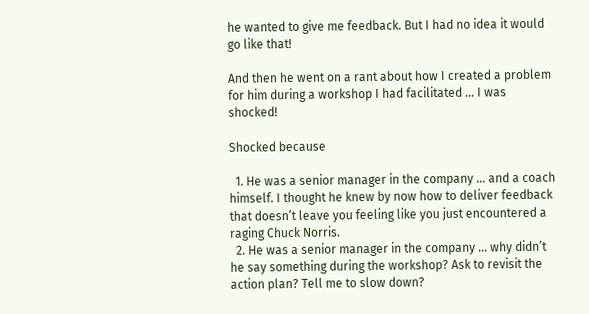he wanted to give me feedback. But I had no idea it would go like that!

And then he went on a rant about how I created a problem for him during a workshop I had facilitated … I was shocked!

Shocked because

  1. He was a senior manager in the company … and a coach himself. I thought he knew by now how to deliver feedback that doesn’t leave you feeling like you just encountered a raging Chuck Norris.
  2. He was a senior manager in the company … why didn’t he say something during the workshop? Ask to revisit the action plan? Tell me to slow down?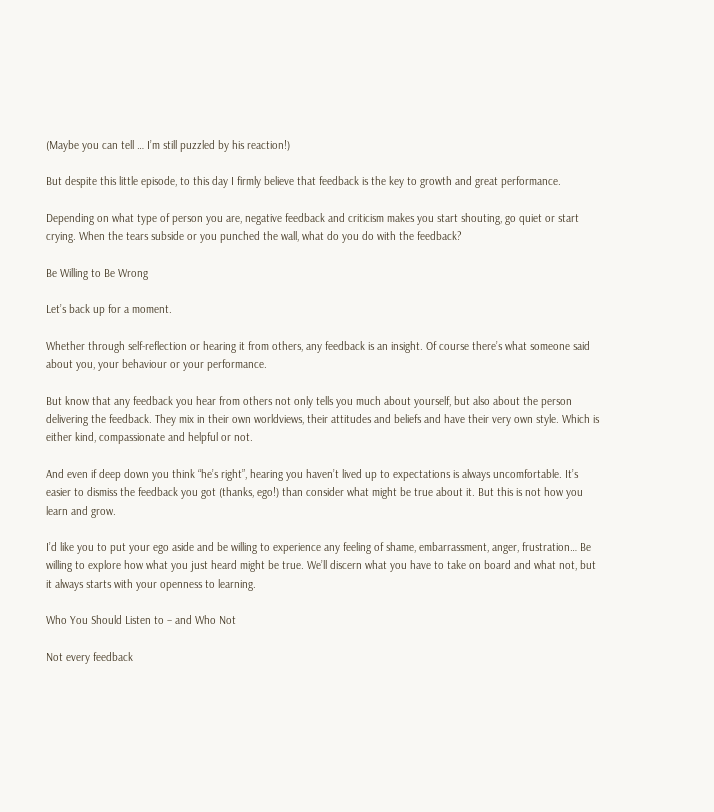(Maybe you can tell … I’m still puzzled by his reaction!)

But despite this little episode, to this day I firmly believe that feedback is the key to growth and great performance.

Depending on what type of person you are, negative feedback and criticism makes you start shouting, go quiet or start crying. When the tears subside or you punched the wall, what do you do with the feedback?

Be Willing to Be Wrong

Let’s back up for a moment.

Whether through self-reflection or hearing it from others, any feedback is an insight. Of course there’s what someone said about you, your behaviour or your performance.

But know that any feedback you hear from others not only tells you much about yourself, but also about the person delivering the feedback. They mix in their own worldviews, their attitudes and beliefs and have their very own style. Which is either kind, compassionate and helpful or not.

And even if deep down you think “he’s right”, hearing you haven’t lived up to expectations is always uncomfortable. It’s easier to dismiss the feedback you got (thanks, ego!) than consider what might be true about it. But this is not how you learn and grow.

I’d like you to put your ego aside and be willing to experience any feeling of shame, embarrassment, anger, frustration… Be willing to explore how what you just heard might be true. We’ll discern what you have to take on board and what not, but it always starts with your openness to learning.

Who You Should Listen to – and Who Not

Not every feedback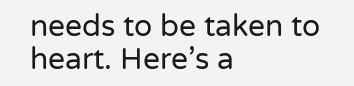needs to be taken to heart. Here’s a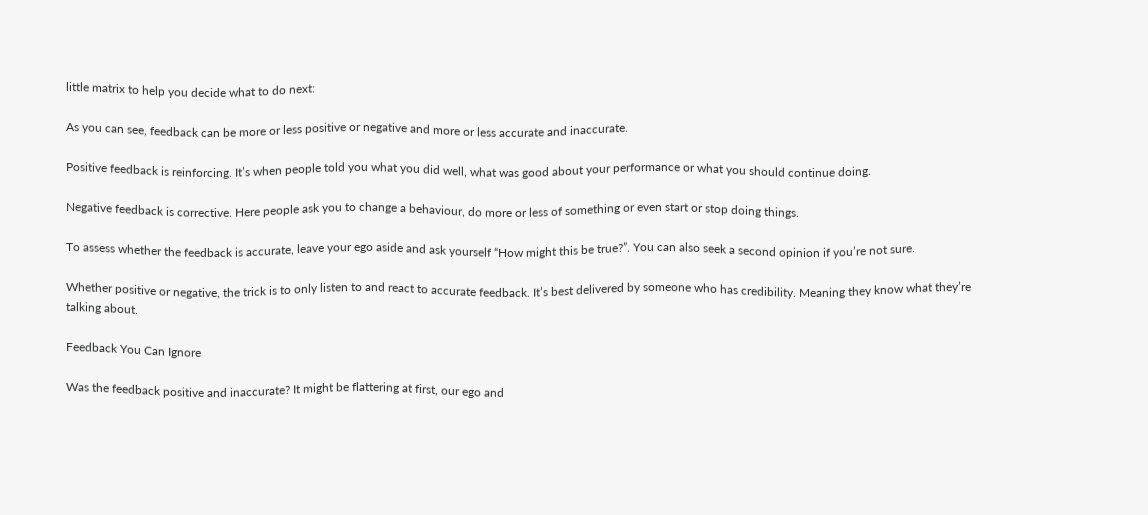little matrix to help you decide what to do next:

As you can see, feedback can be more or less positive or negative and more or less accurate and inaccurate.

Positive feedback is reinforcing. It’s when people told you what you did well, what was good about your performance or what you should continue doing.

Negative feedback is corrective. Here people ask you to change a behaviour, do more or less of something or even start or stop doing things.

To assess whether the feedback is accurate, leave your ego aside and ask yourself “How might this be true?”. You can also seek a second opinion if you’re not sure.

Whether positive or negative, the trick is to only listen to and react to accurate feedback. It’s best delivered by someone who has credibility. Meaning they know what they’re talking about.

Feedback You Can Ignore

Was the feedback positive and inaccurate? It might be flattering at first, our ego and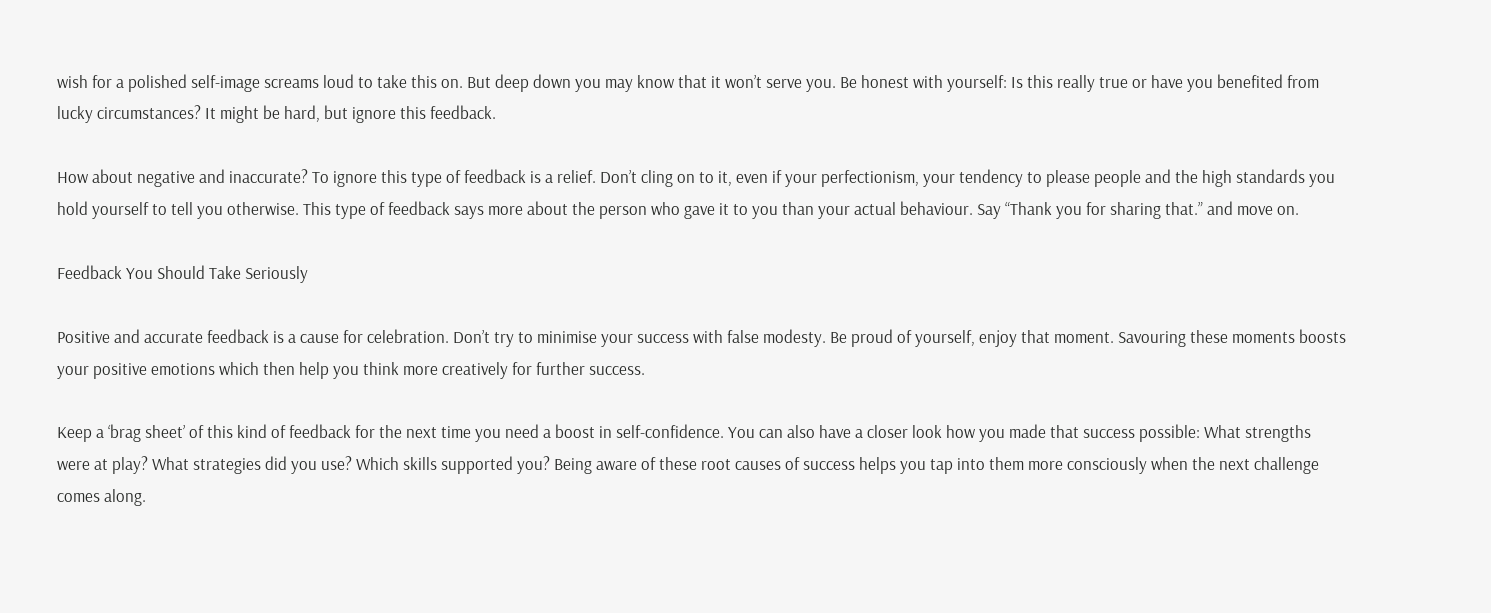wish for a polished self-image screams loud to take this on. But deep down you may know that it won’t serve you. Be honest with yourself: Is this really true or have you benefited from lucky circumstances? It might be hard, but ignore this feedback.

How about negative and inaccurate? To ignore this type of feedback is a relief. Don’t cling on to it, even if your perfectionism, your tendency to please people and the high standards you hold yourself to tell you otherwise. This type of feedback says more about the person who gave it to you than your actual behaviour. Say “Thank you for sharing that.” and move on.

Feedback You Should Take Seriously

Positive and accurate feedback is a cause for celebration. Don’t try to minimise your success with false modesty. Be proud of yourself, enjoy that moment. Savouring these moments boosts your positive emotions which then help you think more creatively for further success.

Keep a ‘brag sheet’ of this kind of feedback for the next time you need a boost in self-confidence. You can also have a closer look how you made that success possible: What strengths were at play? What strategies did you use? Which skills supported you? Being aware of these root causes of success helps you tap into them more consciously when the next challenge comes along.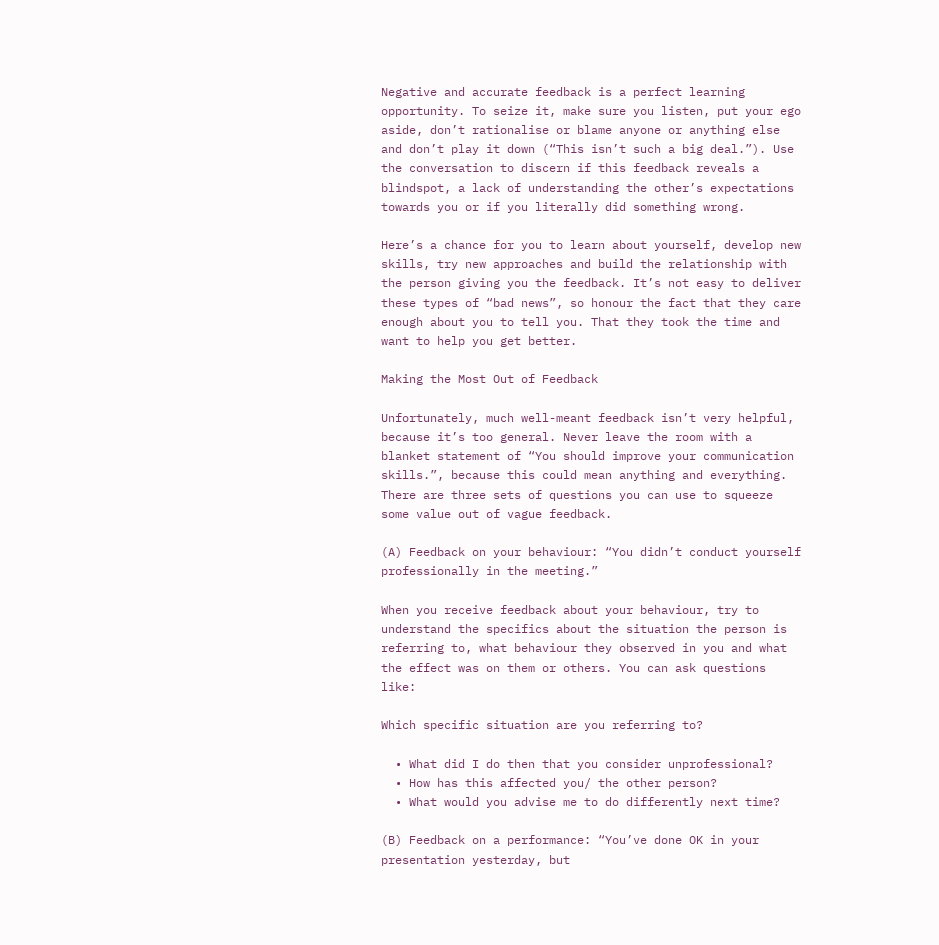Negative and accurate feedback is a perfect learning opportunity. To seize it, make sure you listen, put your ego aside, don’t rationalise or blame anyone or anything else and don’t play it down (“This isn’t such a big deal.”). Use the conversation to discern if this feedback reveals a blindspot, a lack of understanding the other’s expectations towards you or if you literally did something wrong.

Here’s a chance for you to learn about yourself, develop new skills, try new approaches and build the relationship with the person giving you the feedback. It’s not easy to deliver these types of “bad news”, so honour the fact that they care enough about you to tell you. That they took the time and want to help you get better.

Making the Most Out of Feedback

Unfortunately, much well-meant feedback isn’t very helpful, because it’s too general. Never leave the room with a blanket statement of “You should improve your communication skills.”, because this could mean anything and everything. There are three sets of questions you can use to squeeze some value out of vague feedback.

(A) Feedback on your behaviour: “You didn’t conduct yourself professionally in the meeting.”

When you receive feedback about your behaviour, try to understand the specifics about the situation the person is referring to, what behaviour they observed in you and what the effect was on them or others. You can ask questions like:

Which specific situation are you referring to?

  • What did I do then that you consider unprofessional?
  • How has this affected you/ the other person?
  • What would you advise me to do differently next time?

(B) Feedback on a performance: “You’ve done OK in your presentation yesterday, but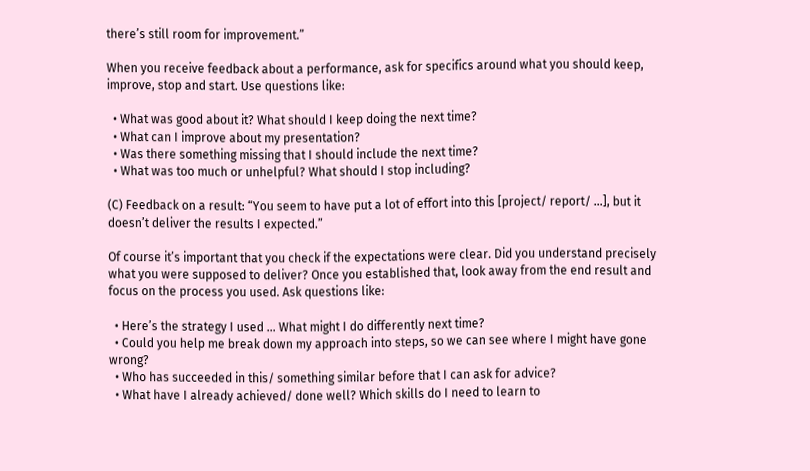there’s still room for improvement.”

When you receive feedback about a performance, ask for specifics around what you should keep, improve, stop and start. Use questions like:

  • What was good about it? What should I keep doing the next time?
  • What can I improve about my presentation?
  • Was there something missing that I should include the next time?
  • What was too much or unhelpful? What should I stop including?

(C) Feedback on a result: “You seem to have put a lot of effort into this [project/ report/ …], but it doesn’t deliver the results I expected.”

Of course it’s important that you check if the expectations were clear. Did you understand precisely what you were supposed to deliver? Once you established that, look away from the end result and focus on the process you used. Ask questions like:

  • Here’s the strategy I used … What might I do differently next time?
  • Could you help me break down my approach into steps, so we can see where I might have gone wrong?
  • Who has succeeded in this/ something similar before that I can ask for advice?
  • What have I already achieved/ done well? Which skills do I need to learn to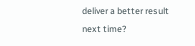deliver a better result next time?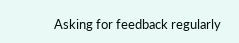Asking for feedback regularly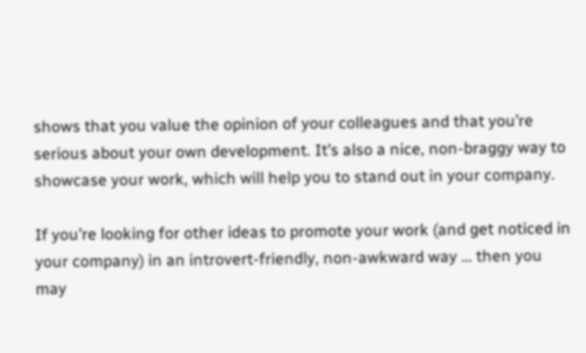shows that you value the opinion of your colleagues and that you’re serious about your own development. It’s also a nice, non-braggy way to showcase your work, which will help you to stand out in your company.

If you’re looking for other ideas to promote your work (and get noticed in your company) in an introvert-friendly, non-awkward way … then you may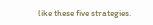like these five strategies.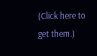(Click here to get them.)